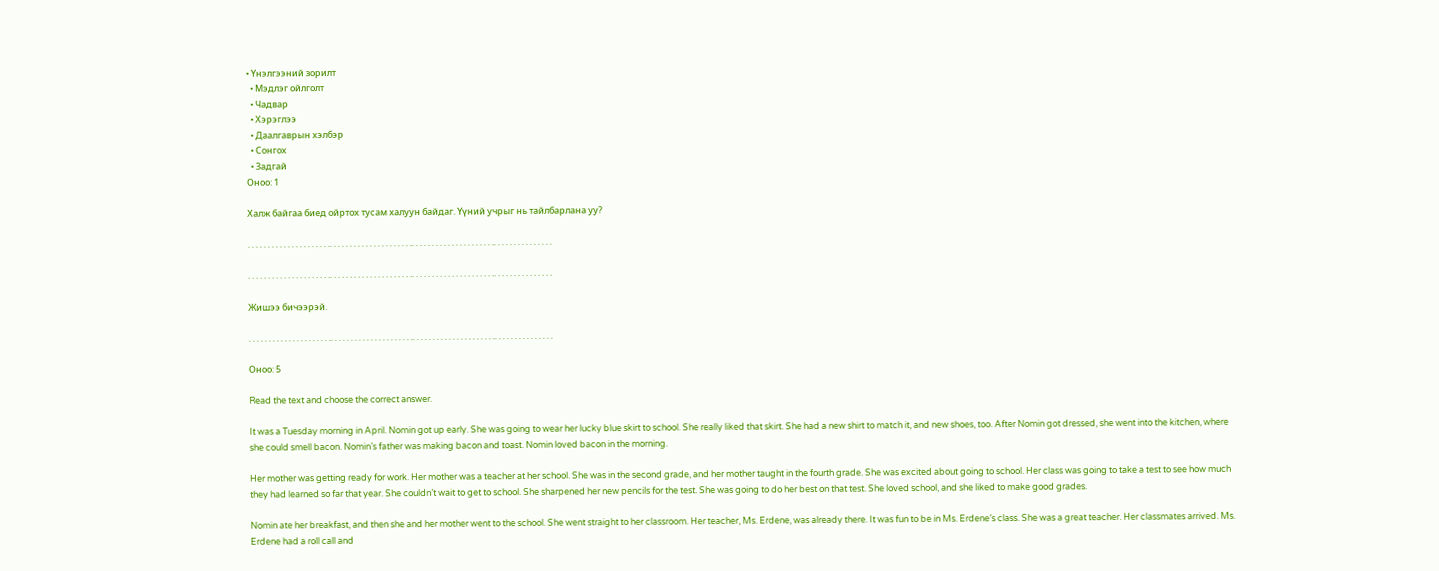• Үнэлгээний зорилт
  • Мэдлэг ойлголт
  • Чадвар
  • Хэрэглээ
  • Даалгаврын хэлбэр
  • Сонгох
  • Задгай
Оноо: 1

Халж байгаа биед ойртох тусам халуун байдаг. Үүний учрыг нь тайлбарлана уу?

. . . . . . . . . . . . . . . . . . . . .. . . . . . . . . . . . . . . . . . . . .. . . . . . . . . . . . . . . . . . . . .. . . . . . . . . . . . . . .

. . . . . . . . . . . . . . . . . . . . .. . . . . . . . . . . . . . . . . . . . .. . . . . . . . . . . . . . . . . . . . .. . . . . . . . . . . . . . .

Жишээ бичээрэй.

. . . . . . . . . . . . . . . . . . . . .. . . . . . . . . . . . . . . . . . . . .. . . . . . . . . . . . . . . . . . . . .. . . . . . . . . . . . . . .

Оноо: 5

Read the text and choose the correct answer.

It was a Tuesday morning in April. Nomin got up early. She was going to wear her lucky blue skirt to school. She really liked that skirt. She had a new shirt to match it, and new shoes, too. After Nomin got dressed, she went into the kitchen, where she could smell bacon. Nomin’s father was making bacon and toast. Nomin loved bacon in the morning.

Her mother was getting ready for work. Her mother was a teacher at her school. She was in the second grade, and her mother taught in the fourth grade. She was excited about going to school. Her class was going to take a test to see how much they had learned so far that year. She couldn’t wait to get to school. She sharpened her new pencils for the test. She was going to do her best on that test. She loved school, and she liked to make good grades.

Nomin ate her breakfast, and then she and her mother went to the school. She went straight to her classroom. Her teacher, Ms. Erdene, was already there. It was fun to be in Ms. Erdene’s class. She was a great teacher. Her classmates arrived. Ms. Erdene had a roll call and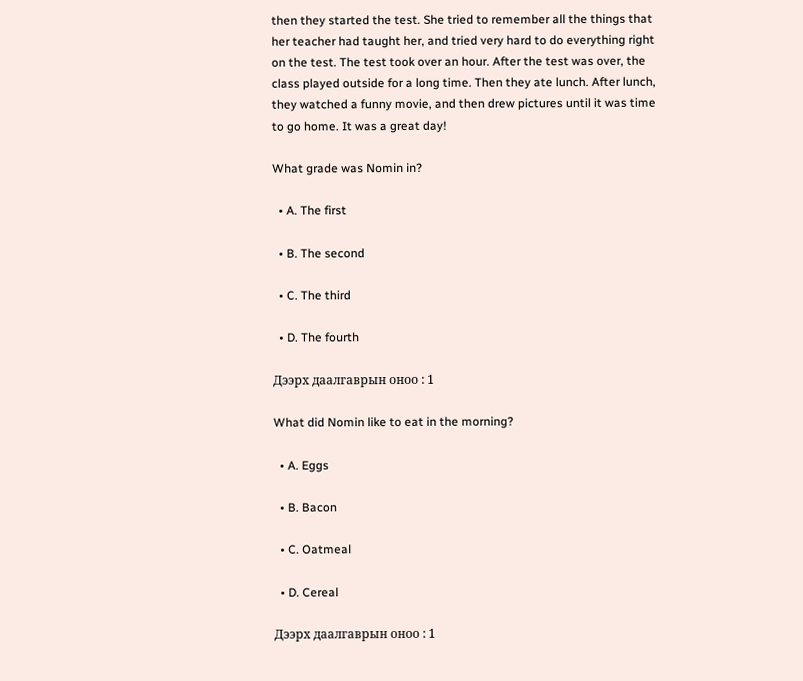then they started the test. She tried to remember all the things that her teacher had taught her, and tried very hard to do everything right on the test. The test took over an hour. After the test was over, the class played outside for a long time. Then they ate lunch. After lunch, they watched a funny movie, and then drew pictures until it was time to go home. It was a great day!

What grade was Nomin in?

  • A. The first

  • B. The second

  • C. The third

  • D. The fourth

Дээрх даалгаврын оноо : 1

What did Nomin like to eat in the morning?

  • A. Eggs

  • B. Bacon

  • C. Oatmeal

  • D. Cereal

Дээрх даалгаврын оноо : 1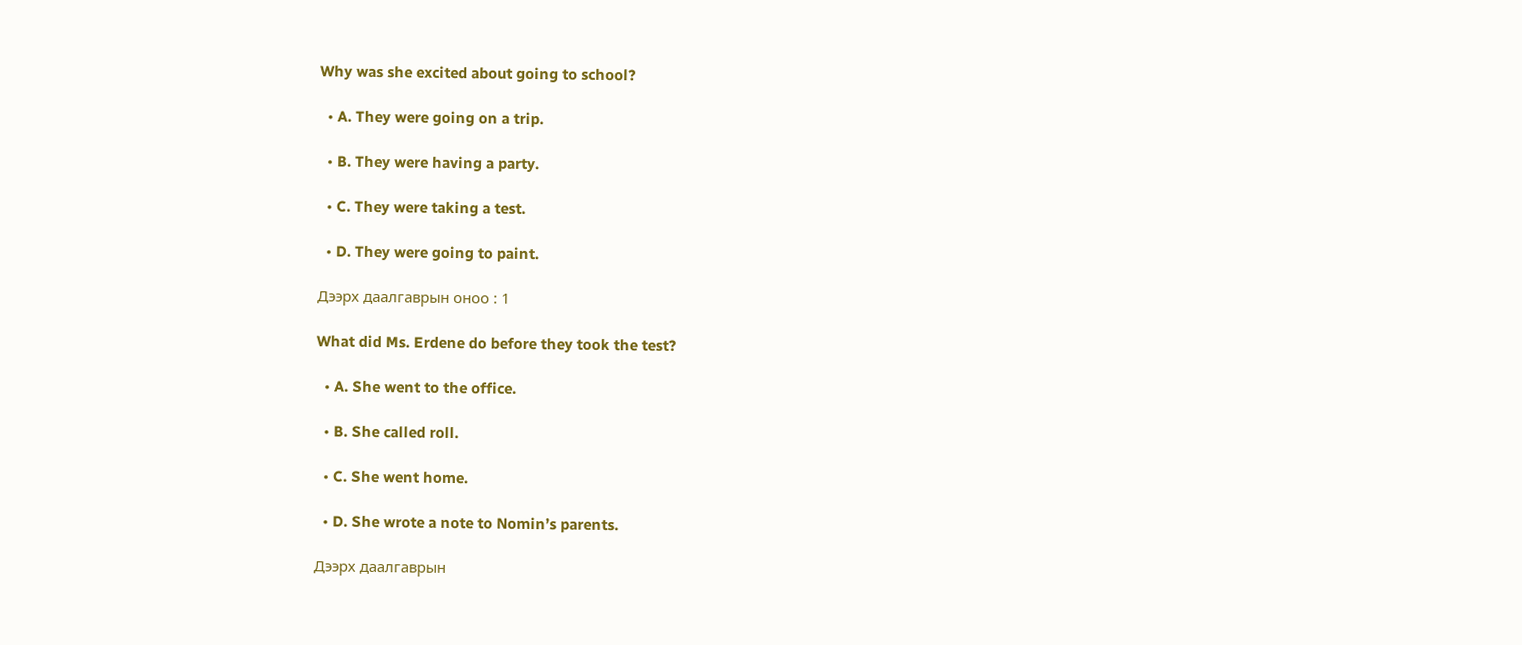Why was she excited about going to school?

  • A. They were going on a trip.

  • B. They were having a party.

  • C. They were taking a test.

  • D. They were going to paint.

Дээрх даалгаврын оноо : 1

What did Ms. Erdene do before they took the test?

  • A. She went to the office.

  • B. She called roll.

  • C. She went home.

  • D. She wrote a note to Nomin’s parents.

Дээрх даалгаврын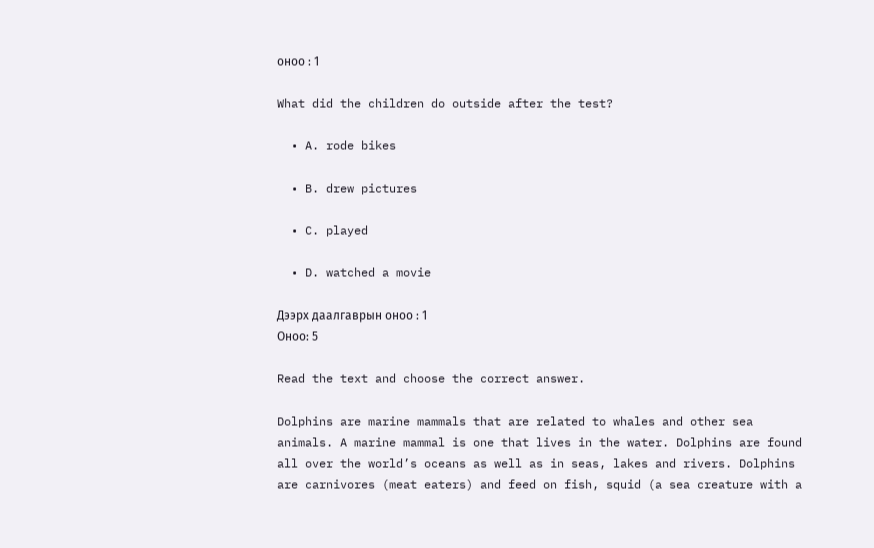оноо : 1

What did the children do outside after the test?

  • A. rode bikes

  • B. drew pictures

  • C. played

  • D. watched a movie

Дээрх даалгаврын оноо : 1
Оноо: 5

Read the text and choose the correct answer.

Dolphins are marine mammals that are related to whales and other sea animals. A marine mammal is one that lives in the water. Dolphins are found all over the world’s oceans as well as in seas, lakes and rivers. Dolphins are carnivores (meat eaters) and feed on fish, squid (a sea creature with a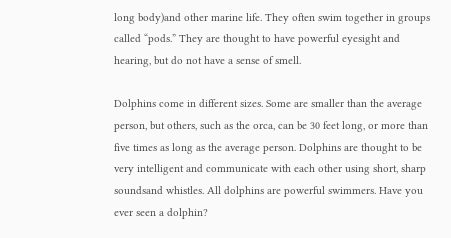long body)and other marine life. They often swim together in groups called “pods.” They are thought to have powerful eyesight and hearing, but do not have a sense of smell.

Dolphins come in different sizes. Some are smaller than the average person, but others, such as the orca, can be 30 feet long, or more than five times as long as the average person. Dolphins are thought to be very intelligent and communicate with each other using short, sharp soundsand whistles. All dolphins are powerful swimmers. Have you ever seen a dolphin?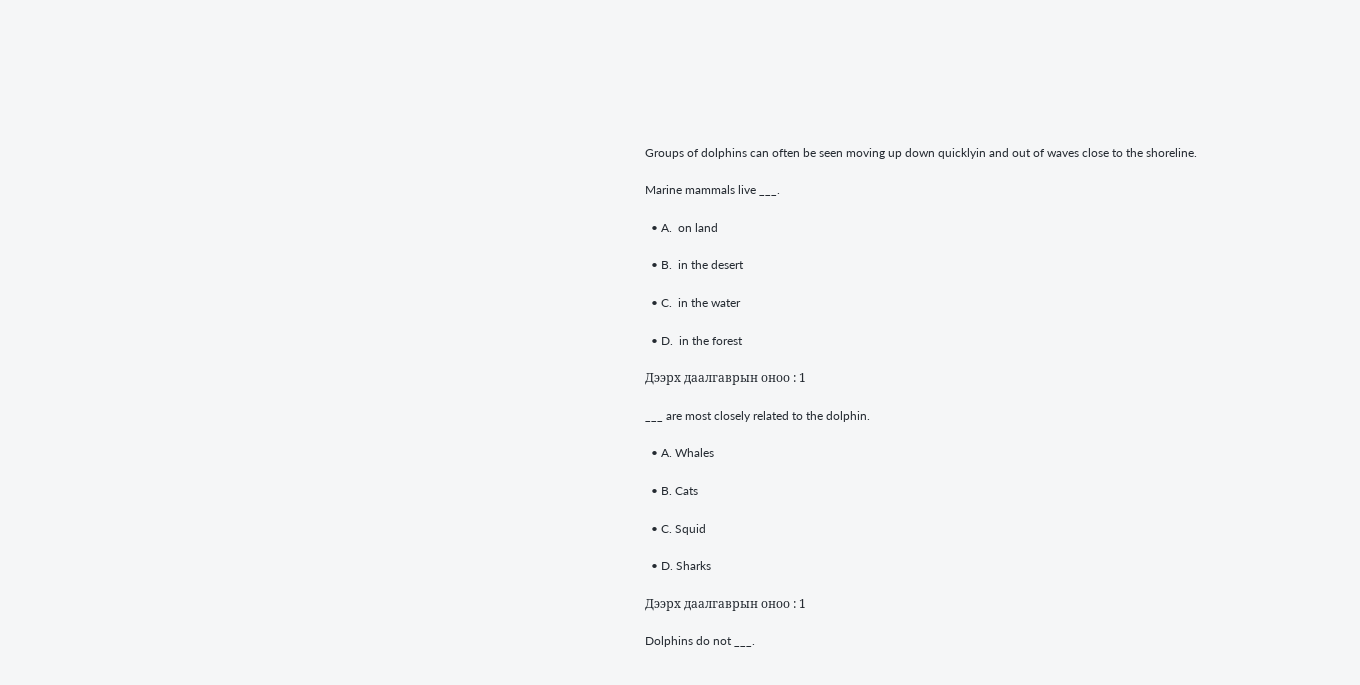Groups of dolphins can often be seen moving up down quicklyin and out of waves close to the shoreline.

Marine mammals live ___.

  • A.  on land

  • B.  in the desert

  • C.  in the water

  • D.  in the forest

Дээрх даалгаврын оноо : 1

___ are most closely related to the dolphin.

  • A. Whales

  • B. Cats

  • C. Squid

  • D. Sharks

Дээрх даалгаврын оноо : 1

Dolphins do not ___.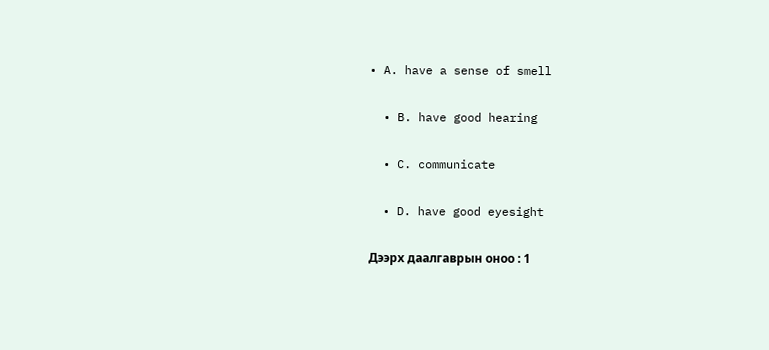• A. have a sense of smell

  • B. have good hearing

  • C. communicate

  • D. have good eyesight

Дээрх даалгаврын оноо : 1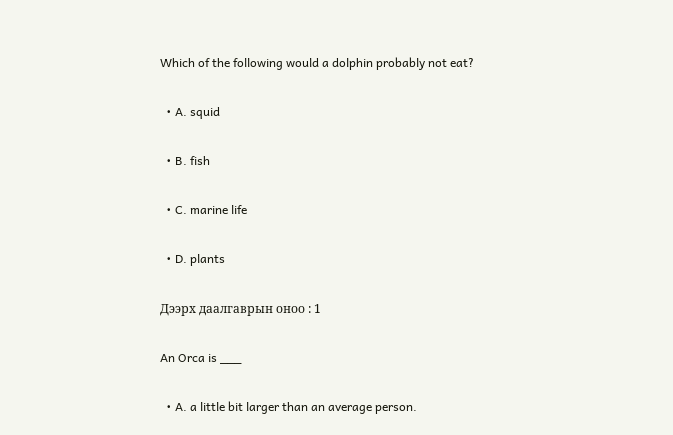Which of the following would a dolphin probably not eat?

  • A. squid

  • B. fish

  • C. marine life

  • D. plants

Дээрх даалгаврын оноо : 1

An Orca is ___

  • A. a little bit larger than an average person.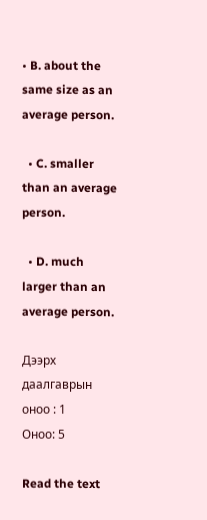• B. about the same size as an average person.

  • C. smaller than an average person.

  • D. much larger than an average person.

Дээрх даалгаврын оноо : 1
Оноо: 5

Read the text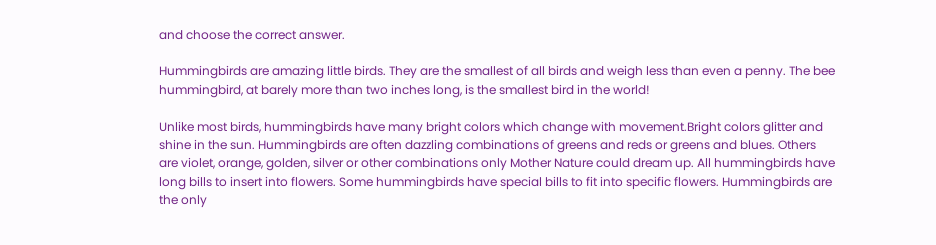and choose the correct answer.

Hummingbirds are amazing little birds. They are the smallest of all birds and weigh less than even a penny. The bee hummingbird, at barely more than two inches long, is the smallest bird in the world!

Unlike most birds, hummingbirds have many bright colors which change with movement.Bright colors glitter and shine in the sun. Hummingbirds are often dazzling combinations of greens and reds or greens and blues. Others are violet, orange, golden, silver or other combinations only Mother Nature could dream up. All hummingbirds have long bills to insert into flowers. Some hummingbirds have special bills to fit into specific flowers. Hummingbirds are the only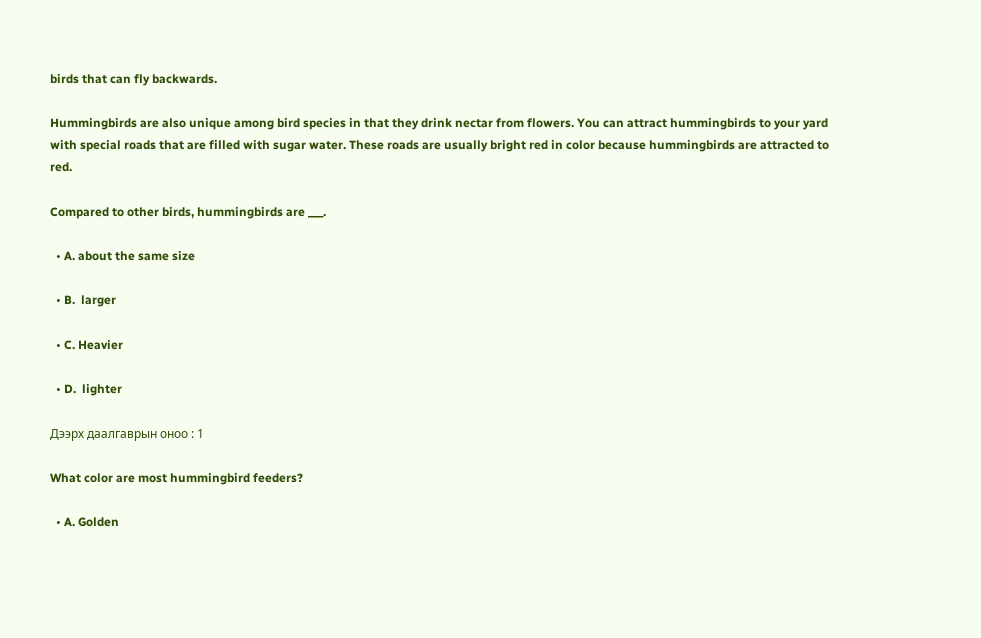birds that can fly backwards.

Hummingbirds are also unique among bird species in that they drink nectar from flowers. You can attract hummingbirds to your yard with special roads that are filled with sugar water. These roads are usually bright red in color because hummingbirds are attracted to red.

Compared to other birds, hummingbirds are ___.

  • A. about the same size

  • B.  larger

  • C. Heavier

  • D.  lighter

Дээрх даалгаврын оноо : 1

What color are most hummingbird feeders?

  • A. Golden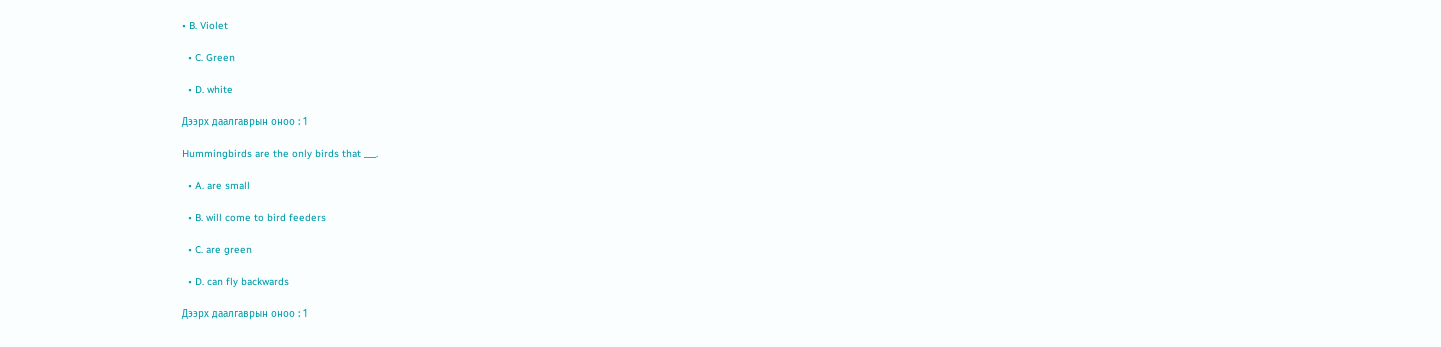• B. Violet

  • C. Green

  • D. white

Дээрх даалгаврын оноо : 1

Hummingbirds are the only birds that ___.

  • A. are small

  • B. will come to bird feeders

  • C. are green

  • D. can fly backwards

Дээрх даалгаврын оноо : 1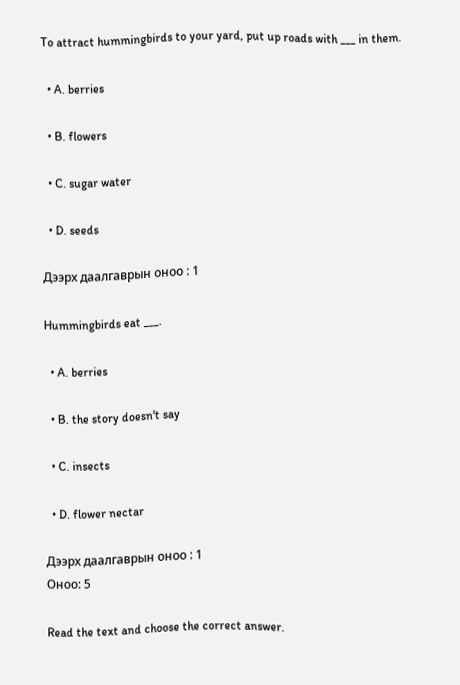To attract hummingbirds to your yard, put up roads with ___ in them.

  • A. berries

  • B. flowers

  • C. sugar water

  • D. seeds

Дээрх даалгаврын оноо : 1

Hummingbirds eat ___.

  • A. berries

  • B. the story doesn't say

  • C. insects

  • D. flower nectar

Дээрх даалгаврын оноо : 1
Оноо: 5

Read the text and choose the correct answer.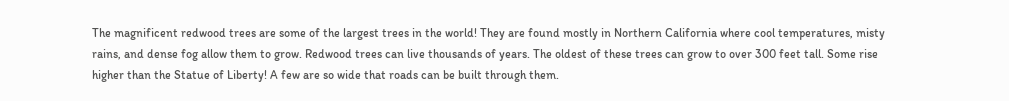The magnificent redwood trees are some of the largest trees in the world! They are found mostly in Northern California where cool temperatures, misty rains, and dense fog allow them to grow. Redwood trees can live thousands of years. The oldest of these trees can grow to over 300 feet tall. Some rise higher than the Statue of Liberty! A few are so wide that roads can be built through them.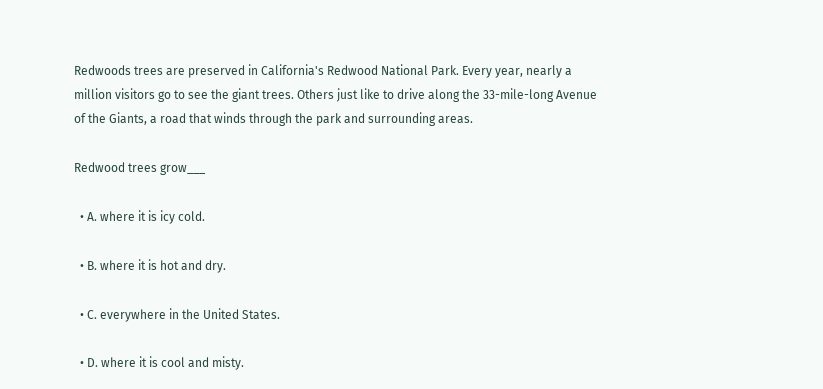Redwoods trees are preserved in California's Redwood National Park. Every year, nearly a million visitors go to see the giant trees. Others just like to drive along the 33-mile-long Avenue of the Giants, a road that winds through the park and surrounding areas.

Redwood trees grow___

  • A. where it is icy cold.

  • B. where it is hot and dry.

  • C. everywhere in the United States.

  • D. where it is cool and misty.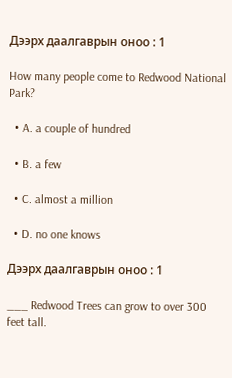Дээрх даалгаврын оноо : 1

How many people come to Redwood National Park?

  • A. a couple of hundred

  • B. a few

  • C. almost a million

  • D. no one knows

Дээрх даалгаврын оноо : 1

___ Redwood Trees can grow to over 300 feet tall.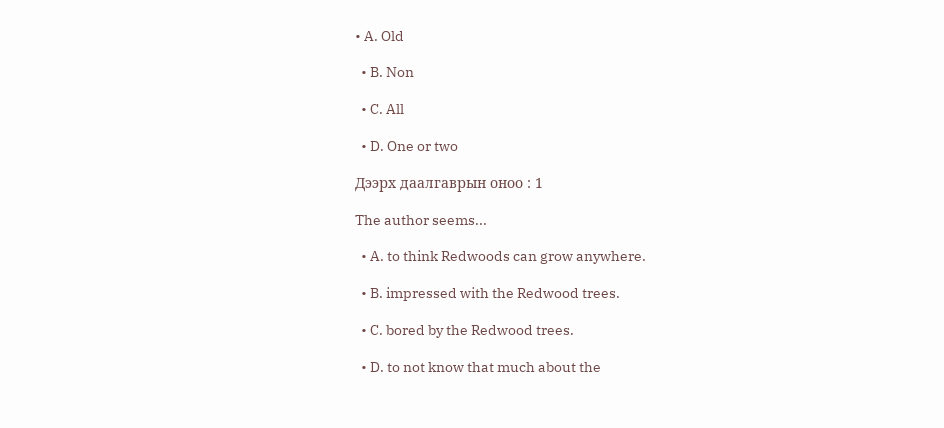• A. Old

  • B. Non

  • C. All

  • D. One or two

Дээрх даалгаврын оноо : 1

The author seems...

  • A. to think Redwoods can grow anywhere.

  • B. impressed with the Redwood trees.

  • C. bored by the Redwood trees.

  • D. to not know that much about the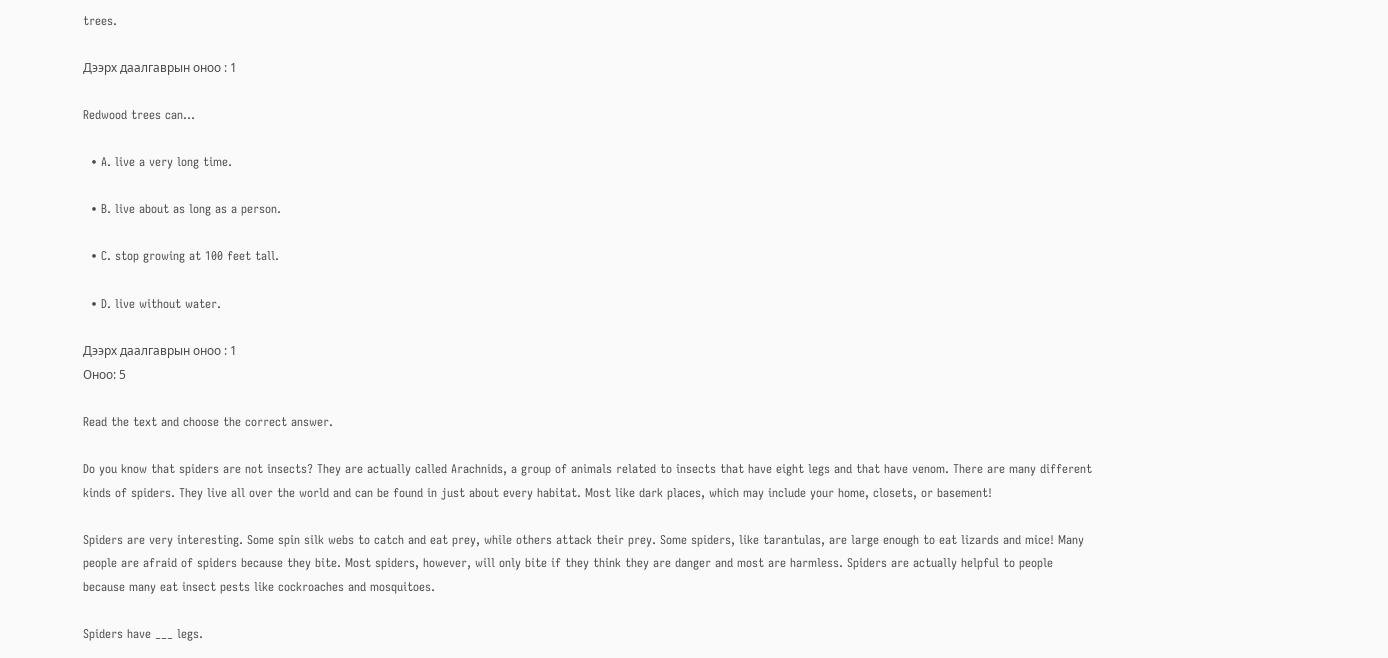trees.

Дээрх даалгаврын оноо : 1

Redwood trees can...

  • A. live a very long time.

  • B. live about as long as a person.

  • C. stop growing at 100 feet tall.

  • D. live without water.

Дээрх даалгаврын оноо : 1
Оноо: 5

Read the text and choose the correct answer.

Do you know that spiders are not insects? They are actually called Arachnids, a group of animals related to insects that have eight legs and that have venom. There are many different kinds of spiders. They live all over the world and can be found in just about every habitat. Most like dark places, which may include your home, closets, or basement!

Spiders are very interesting. Some spin silk webs to catch and eat prey, while others attack their prey. Some spiders, like tarantulas, are large enough to eat lizards and mice! Many people are afraid of spiders because they bite. Most spiders, however, will only bite if they think they are danger and most are harmless. Spiders are actually helpful to people because many eat insect pests like cockroaches and mosquitoes.

Spiders have ___ legs.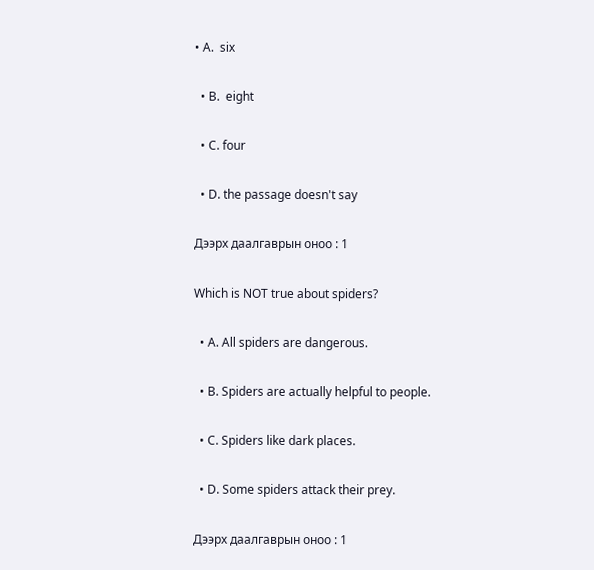• A.  six

  • B.  eight

  • C. four

  • D. the passage doesn't say

Дээрх даалгаврын оноо : 1

Which is NOT true about spiders?

  • A. All spiders are dangerous.

  • B. Spiders are actually helpful to people.

  • C. Spiders like dark places.

  • D. Some spiders attack their prey.

Дээрх даалгаврын оноо : 1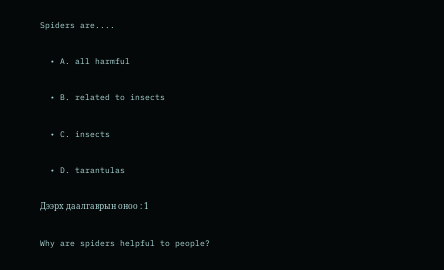Spiders are....

  • A. all harmful

  • B. related to insects

  • C. insects

  • D. tarantulas

Дээрх даалгаврын оноо : 1

Why are spiders helpful to people?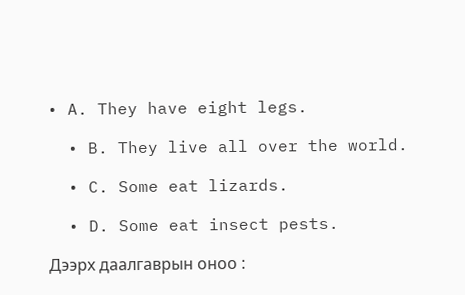• A. They have eight legs.

  • B. They live all over the world.

  • C. Some eat lizards.

  • D. Some eat insect pests.

Дээрх даалгаврын оноо :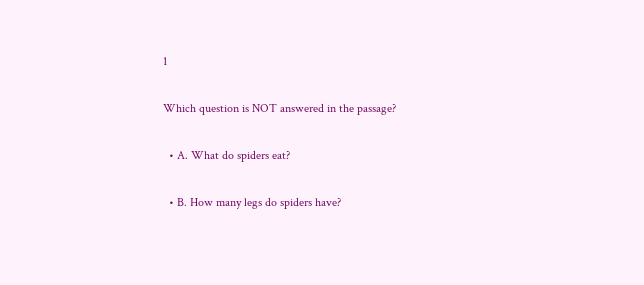1

Which question is NOT answered in the passage?

  • A. What do spiders eat?

  • B. How many legs do spiders have?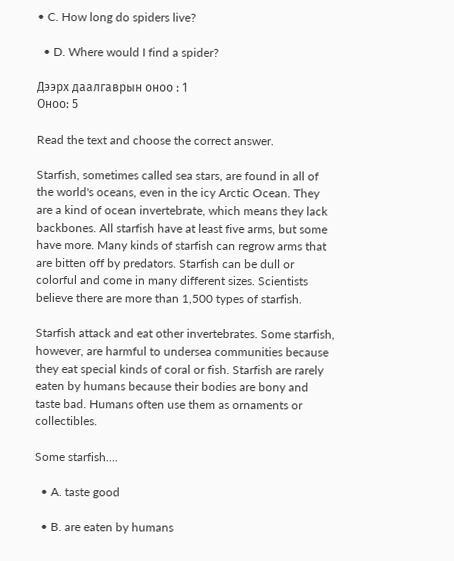• C. How long do spiders live?

  • D. Where would I find a spider?

Дээрх даалгаврын оноо : 1
Оноо: 5

Read the text and choose the correct answer.

Starfish, sometimes called sea stars, are found in all of the world's oceans, even in the icy Arctic Ocean. They are a kind of ocean invertebrate, which means they lack backbones. All starfish have at least five arms, but some have more. Many kinds of starfish can regrow arms that are bitten off by predators. Starfish can be dull or colorful and come in many different sizes. Scientists believe there are more than 1,500 types of starfish.

Starfish attack and eat other invertebrates. Some starfish, however, are harmful to undersea communities because they eat special kinds of coral or fish. Starfish are rarely eaten by humans because their bodies are bony and taste bad. Humans often use them as ornaments or collectibles.

Some starfish....

  • A. taste good

  • B. are eaten by humans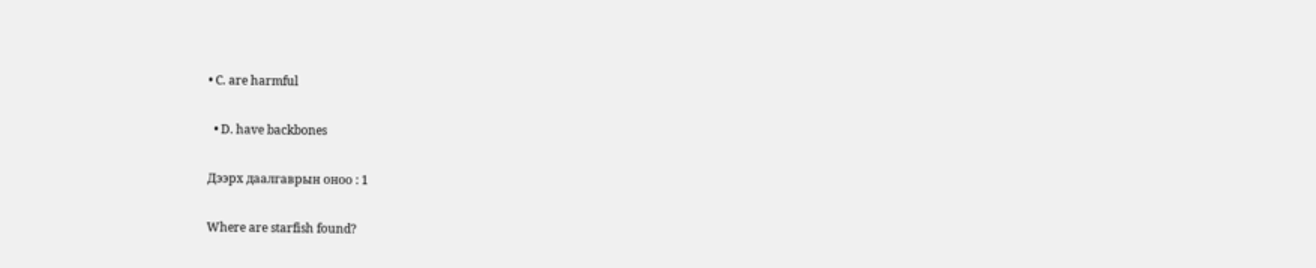• C. are harmful

  • D. have backbones

Дээрх даалгаврын оноо : 1

Where are starfish found?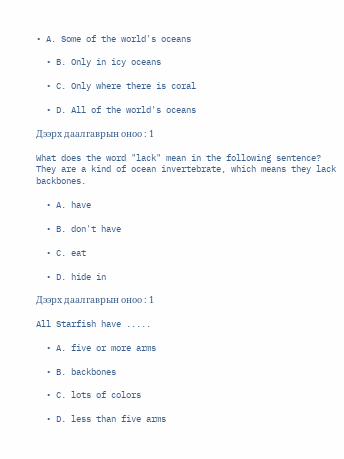• A. Some of the world's oceans

  • B. Only in icy oceans

  • C. Only where there is coral

  • D. All of the world's oceans

Дээрх даалгаврын оноо : 1

What does the word "lack" mean in the following sentence?
They are a kind of ocean invertebrate, which means they lack backbones.

  • A. have

  • B. don't have

  • C. eat

  • D. hide in

Дээрх даалгаврын оноо : 1

All Starfish have .....

  • A. five or more arms

  • B. backbones

  • C. lots of colors

  • D. less than five arms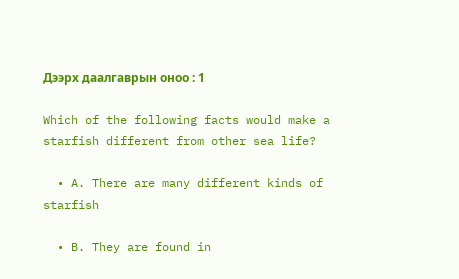Дээрх даалгаврын оноо : 1

Which of the following facts would make a starfish different from other sea life?

  • A. There are many different kinds of starfish

  • B. They are found in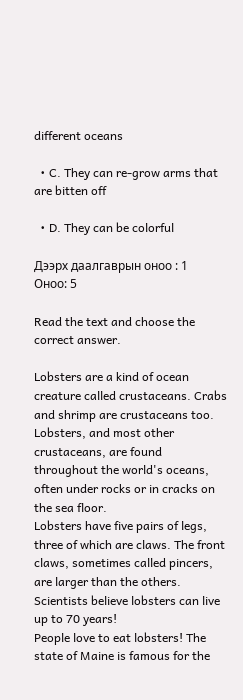different oceans

  • C. They can re-grow arms that are bitten off

  • D. They can be colorful

Дээрх даалгаврын оноо : 1
Оноо: 5

Read the text and choose the correct answer.

Lobsters are a kind of ocean creature called crustaceans. Crabs and shrimp are crustaceans too. Lobsters, and most other crustaceans, are found throughout the world's oceans, often under rocks or in cracks on the sea floor.
Lobsters have five pairs of legs, three of which are claws. The front claws, sometimes called pincers, are larger than the others. Scientists believe lobsters can live up to 70 years!
People love to eat lobsters! The state of Maine is famous for the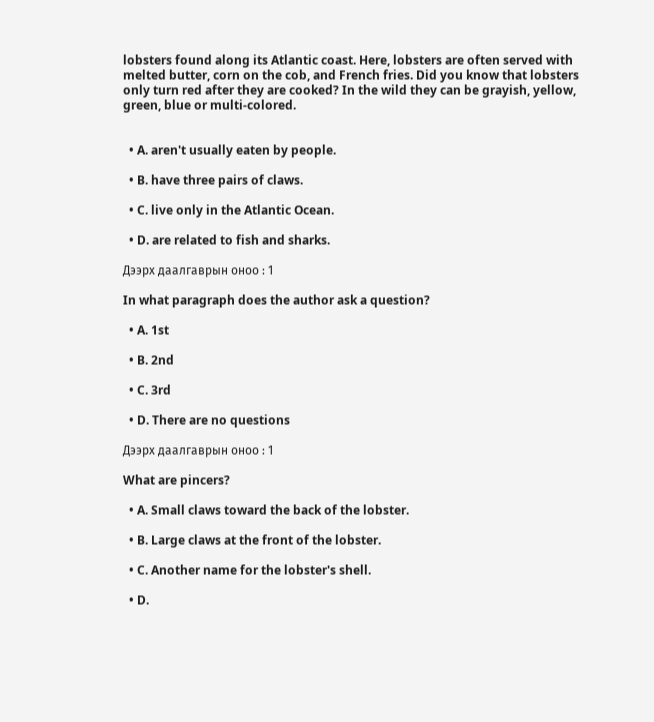lobsters found along its Atlantic coast. Here, lobsters are often served with melted butter, corn on the cob, and French fries. Did you know that lobsters only turn red after they are cooked? In the wild they can be grayish, yellow, green, blue or multi-colored.


  • A. aren't usually eaten by people.

  • B. have three pairs of claws.

  • C. live only in the Atlantic Ocean.

  • D. are related to fish and sharks.

Дээрх даалгаврын оноо : 1

In what paragraph does the author ask a question?

  • A. 1st

  • B. 2nd

  • C. 3rd

  • D. There are no questions

Дээрх даалгаврын оноо : 1

What are pincers?

  • A. Small claws toward the back of the lobster.

  • B. Large claws at the front of the lobster.

  • C. Another name for the lobster's shell.

  • D.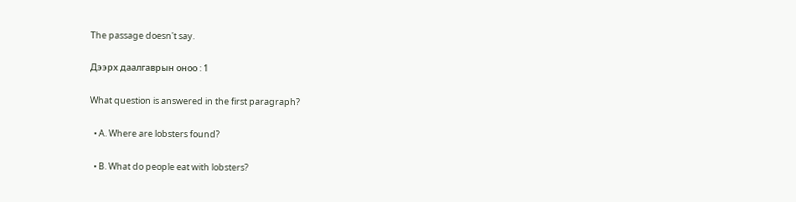The passage doesn't say.

Дээрх даалгаврын оноо : 1

What question is answered in the first paragraph?

  • A. Where are lobsters found?

  • B. What do people eat with lobsters?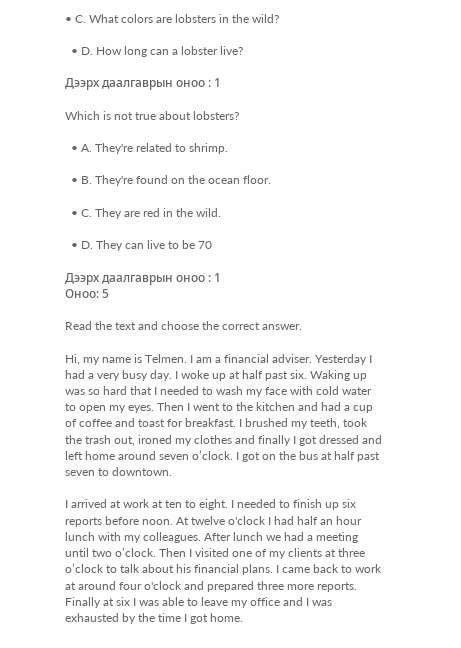• C. What colors are lobsters in the wild?

  • D. How long can a lobster live?

Дээрх даалгаврын оноо : 1

Which is not true about lobsters?

  • A. They're related to shrimp.

  • B. They're found on the ocean floor.

  • C. They are red in the wild.

  • D. They can live to be 70

Дээрх даалгаврын оноо : 1
Оноо: 5

Read the text and choose the correct answer.

Hi, my name is Telmen. I am a financial adviser. Yesterday I had a very busy day. I woke up at half past six. Waking up was so hard that I needed to wash my face with cold water to open my eyes. Then I went to the kitchen and had a cup of coffee and toast for breakfast. I brushed my teeth, took the trash out, ironed my clothes and finally I got dressed and left home around seven o’clock. I got on the bus at half past seven to downtown.

I arrived at work at ten to eight. I needed to finish up six reports before noon. At twelve o'clock I had half an hour lunch with my colleagues. After lunch we had a meeting until two o’clock. Then I visited one of my clients at three o’clock to talk about his financial plans. I came back to work at around four o'clock and prepared three more reports. Finally at six I was able to leave my office and I was exhausted by the time I got home.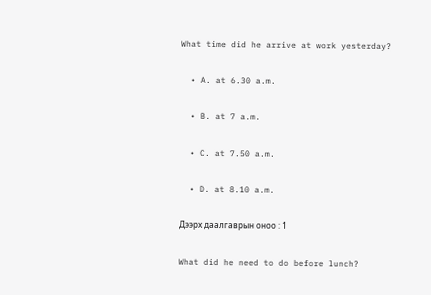What time did he arrive at work yesterday?

  • A. at 6.30 a.m.

  • B. at 7 a.m.

  • C. at 7.50 a.m.

  • D. at 8.10 a.m.

Дээрх даалгаврын оноо : 1

What did he need to do before lunch?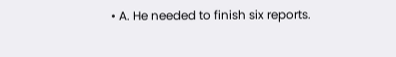• A. He needed to finish six reports.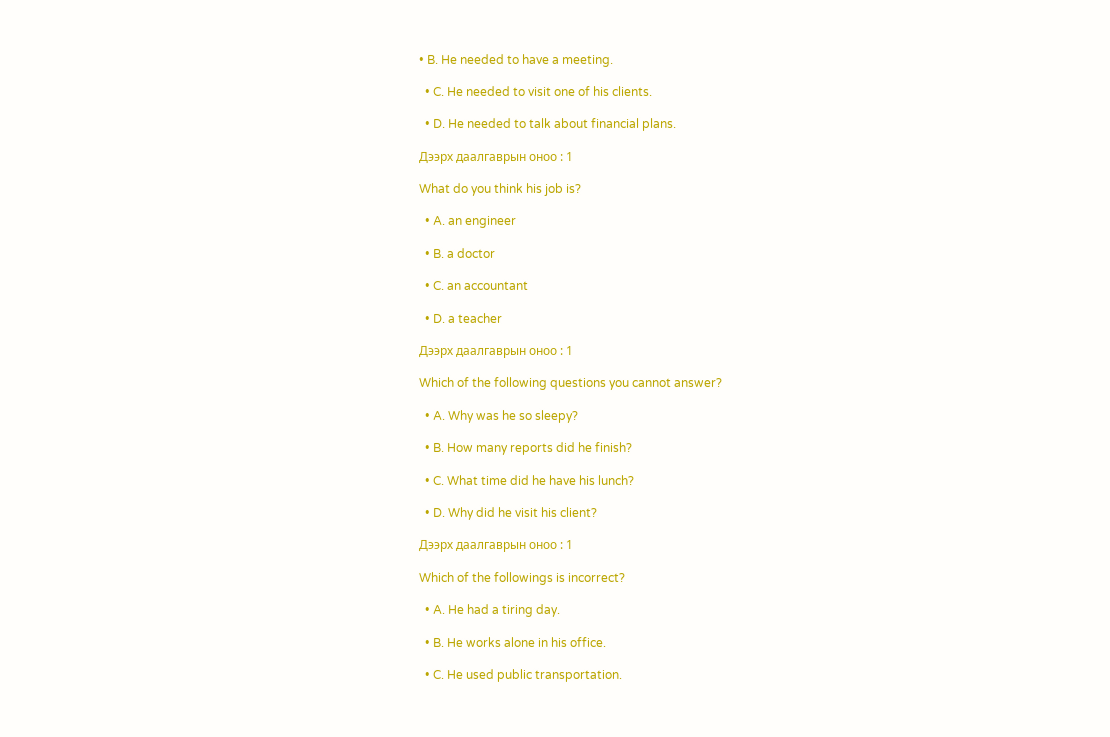• B. He needed to have a meeting.

  • C. He needed to visit one of his clients.

  • D. He needed to talk about financial plans.

Дээрх даалгаврын оноо : 1

What do you think his job is?

  • A. an engineer

  • B. a doctor

  • C. an accountant

  • D. a teacher

Дээрх даалгаврын оноо : 1

Which of the following questions you cannot answer?

  • A. Why was he so sleepy?

  • B. How many reports did he finish?

  • C. What time did he have his lunch?

  • D. Why did he visit his client?

Дээрх даалгаврын оноо : 1

Which of the followings is incorrect?

  • A. He had a tiring day.

  • B. He works alone in his office.

  • C. He used public transportation.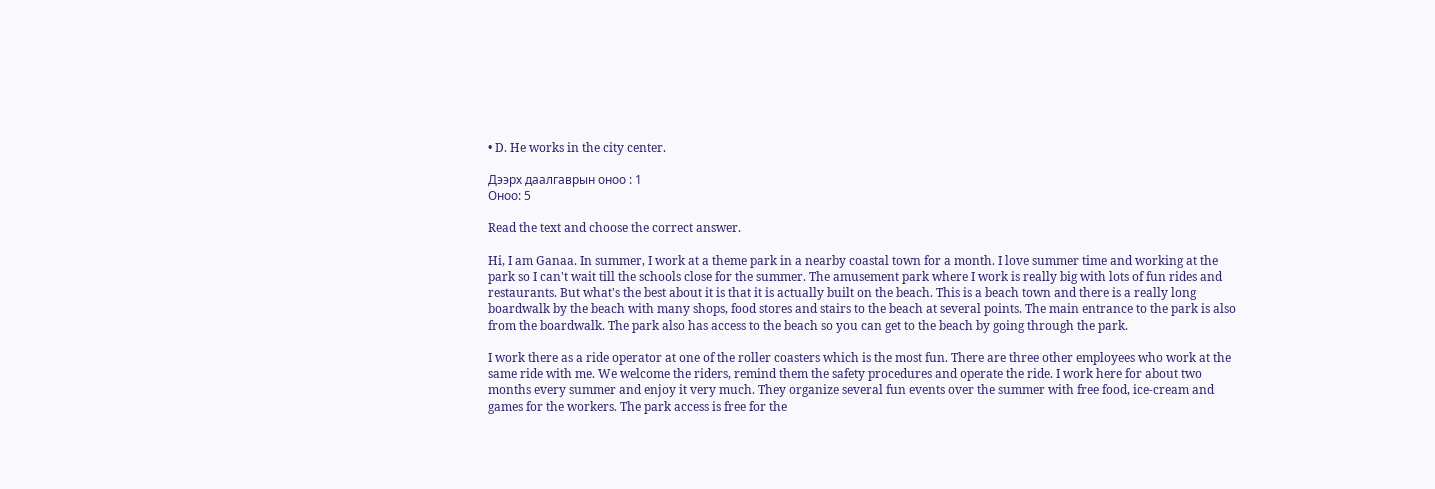• D. He works in the city center.

Дээрх даалгаврын оноо : 1
Оноо: 5

Read the text and choose the correct answer.

Hi, I am Ganaa. In summer, I work at a theme park in a nearby coastal town for a month. I love summer time and working at the park so I can't wait till the schools close for the summer. The amusement park where I work is really big with lots of fun rides and restaurants. But what's the best about it is that it is actually built on the beach. This is a beach town and there is a really long boardwalk by the beach with many shops, food stores and stairs to the beach at several points. The main entrance to the park is also from the boardwalk. The park also has access to the beach so you can get to the beach by going through the park.

I work there as a ride operator at one of the roller coasters which is the most fun. There are three other employees who work at the same ride with me. We welcome the riders, remind them the safety procedures and operate the ride. I work here for about two months every summer and enjoy it very much. They organize several fun events over the summer with free food, ice-cream and games for the workers. The park access is free for the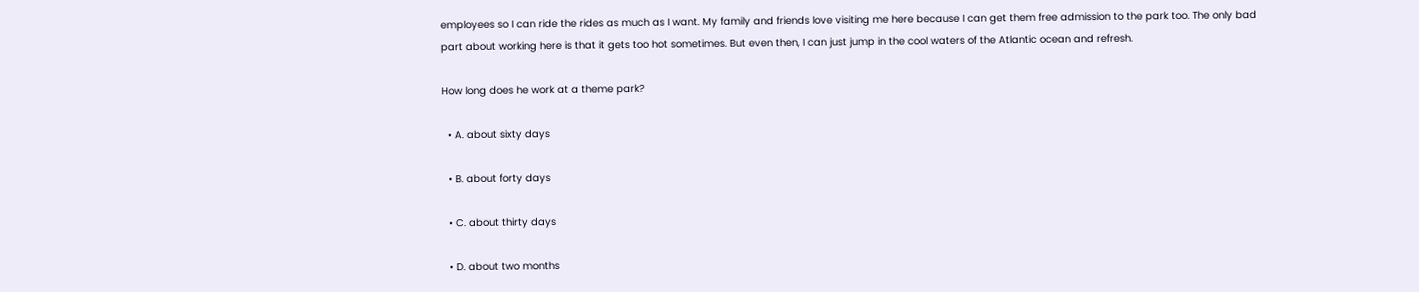employees so I can ride the rides as much as I want. My family and friends love visiting me here because I can get them free admission to the park too. The only bad part about working here is that it gets too hot sometimes. But even then, I can just jump in the cool waters of the Atlantic ocean and refresh.

How long does he work at a theme park?

  • A. about sixty days

  • B. about forty days

  • C. about thirty days

  • D. about two months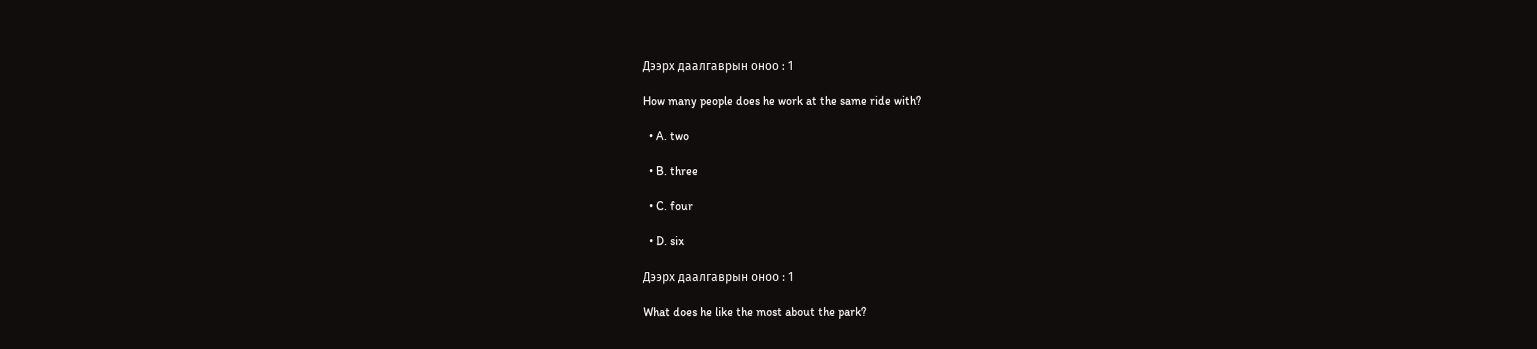Дээрх даалгаврын оноо : 1

How many people does he work at the same ride with?

  • A. two

  • B. three

  • C. four

  • D. six

Дээрх даалгаврын оноо : 1

What does he like the most about the park?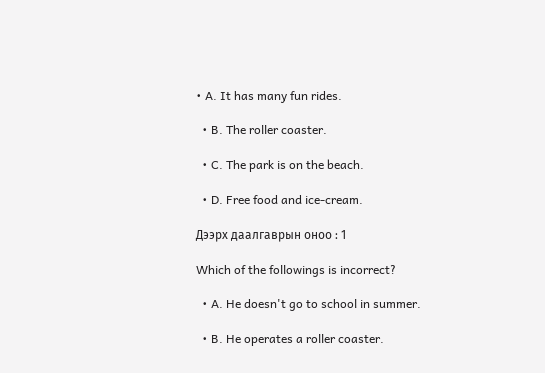• A. It has many fun rides.

  • B. The roller coaster.

  • C. The park is on the beach.

  • D. Free food and ice-cream.

Дээрх даалгаврын оноо : 1

Which of the followings is incorrect?

  • A. He doesn't go to school in summer.

  • B. He operates a roller coaster.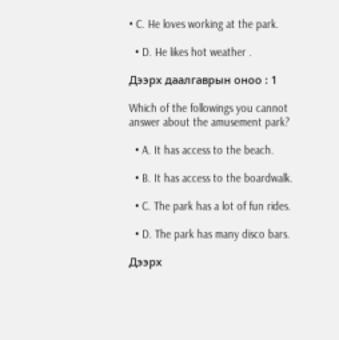• C. He loves working at the park.

  • D. He likes hot weather .

Дээрх даалгаврын оноо : 1

Which of the followings you cannot answer about the amusement park?

  • A. It has access to the beach.

  • B. It has access to the boardwalk.

  • C. The park has a lot of fun rides.

  • D. The park has many disco bars.

Дээрх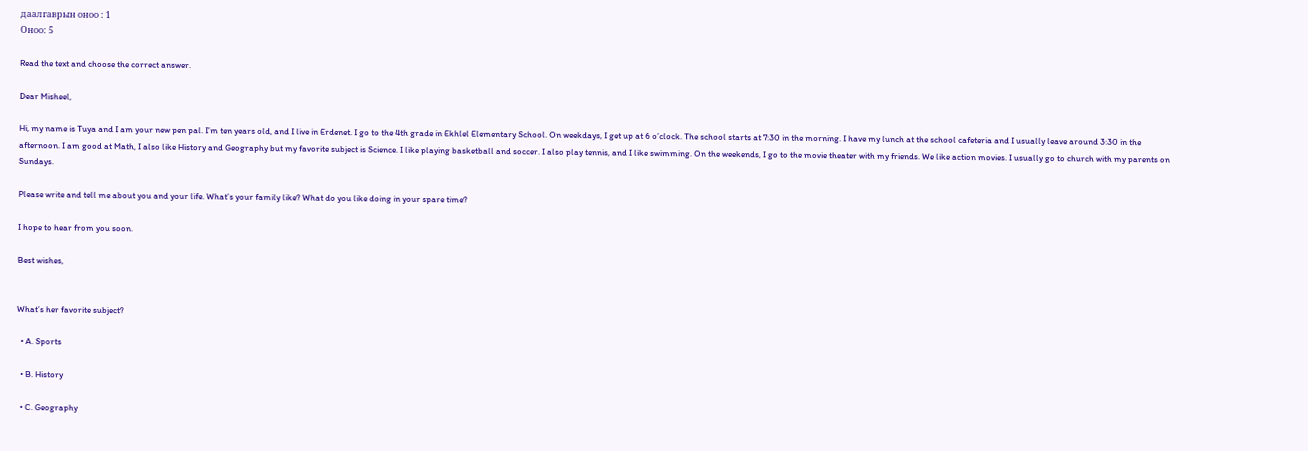даалгаврын оноо : 1
Оноо: 5

Read the text and choose the correct answer.

Dear Misheel,

Hi, my name is Tuya and I am your new pen pal. I’m ten years old, and I live in Erdenet. I go to the 4th grade in Ekhlel Elementary School. On weekdays, I get up at 6 o’clock. The school starts at 7:30 in the morning. I have my lunch at the school cafeteria and I usually leave around 3:30 in the afternoon. I am good at Math, I also like History and Geography but my favorite subject is Science. I like playing basketball and soccer. I also play tennis, and I like swimming. On the weekends, I go to the movie theater with my friends. We like action movies. I usually go to church with my parents on Sundays.

Please write and tell me about you and your life. What’s your family like? What do you like doing in your spare time?

I hope to hear from you soon.

Best wishes,


What’s her favorite subject?

  • A. Sports

  • B. History

  • C. Geography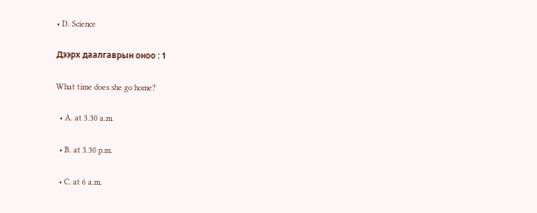• D. Science

Дээрх даалгаврын оноо : 1

What time does she go home?

  • A. at 3.30 a.m.

  • B. at 3.30 p.m.

  • C. at 6 a.m.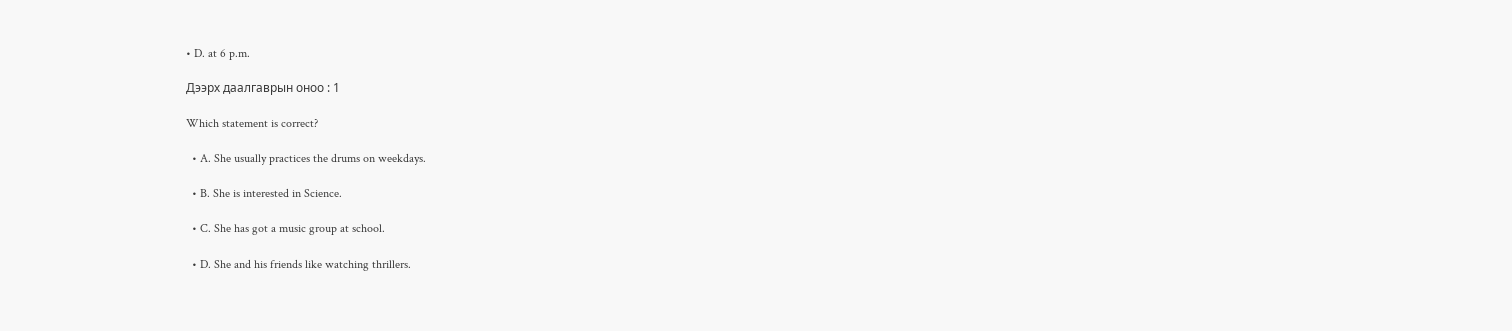• D. at 6 p.m.

Дээрх даалгаврын оноо : 1

Which statement is correct?

  • A. She usually practices the drums on weekdays.

  • B. She is interested in Science.

  • C. She has got a music group at school.

  • D. She and his friends like watching thrillers.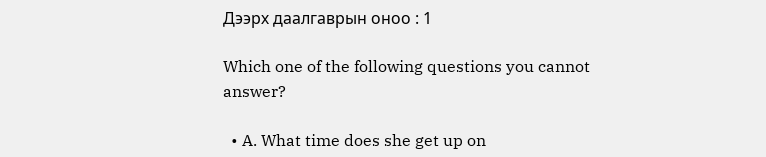Дээрх даалгаврын оноо : 1

Which one of the following questions you cannot answer?

  • A. What time does she get up on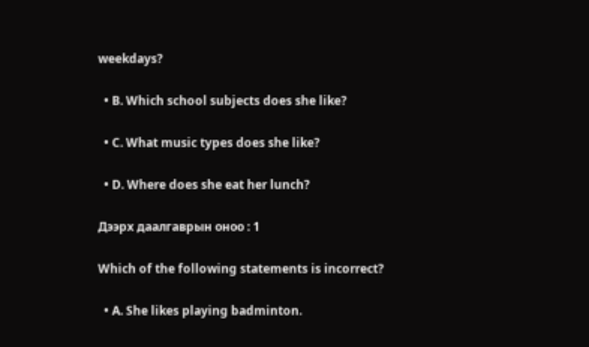weekdays?

  • B. Which school subjects does she like?

  • C. What music types does she like?

  • D. Where does she eat her lunch?

Дээрх даалгаврын оноо : 1

Which of the following statements is incorrect?

  • A. She likes playing badminton.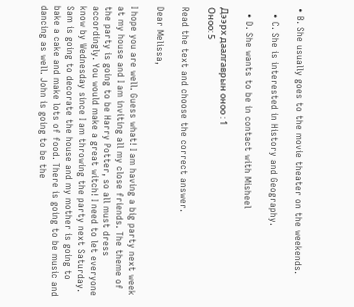• B. She usually goes to the movie theater on the weekends.

  • C. She is interested in History and Geography.

  • D. She wants to be in contact with Misheel

Дээрх даалгаврын оноо : 1
Оноо: 5

Read the text and choose the correct answer.

Dear Melissa,

I hope you are well. Guess what! I am having a big party next week at my house and I am inviting all my close friends. The theme of the party is going to be Harry Potter, so all must dress accordingly. You would make a great witch! I need to let everyone know by Wednesday since I am throwing the party next Saturday. Sam is going to decorate the house and my mother is going to bake a cake and make lots of food. There is going to be music and dancing as well. John is going to be the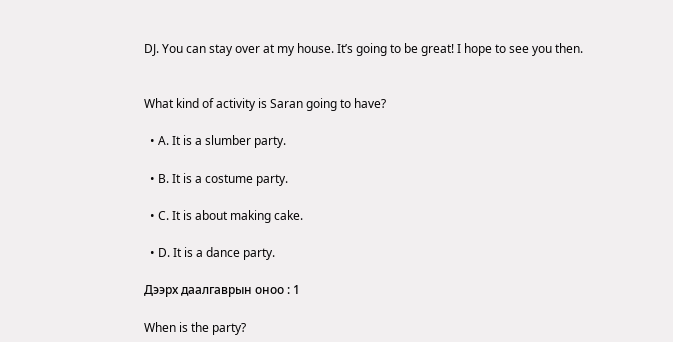DJ. You can stay over at my house. It’s going to be great! I hope to see you then.


What kind of activity is Saran going to have?

  • A. It is a slumber party.

  • B. It is a costume party.

  • C. It is about making cake.

  • D. It is a dance party.

Дээрх даалгаврын оноо : 1

When is the party?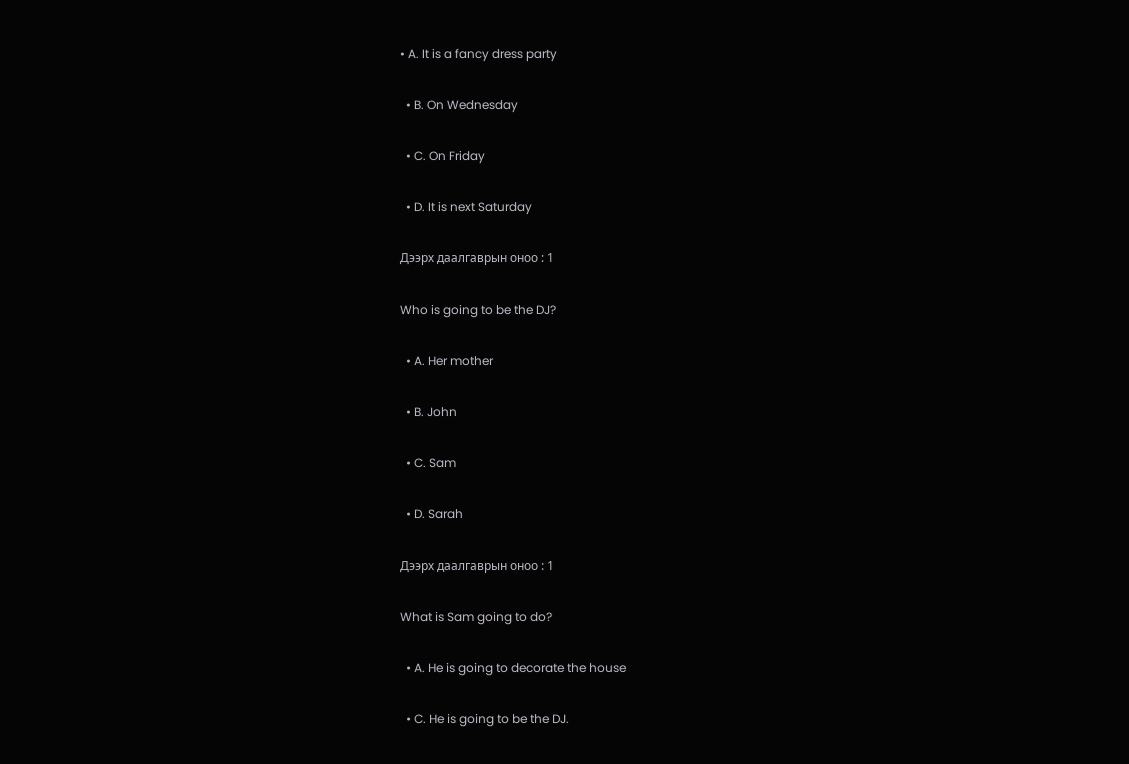• A. It is a fancy dress party

  • B. On Wednesday

  • C. On Friday

  • D. It is next Saturday

Дээрх даалгаврын оноо : 1

Who is going to be the DJ?

  • A. Her mother

  • B. John

  • C. Sam

  • D. Sarah

Дээрх даалгаврын оноо : 1

What is Sam going to do?

  • A. He is going to decorate the house

  • C. He is going to be the DJ.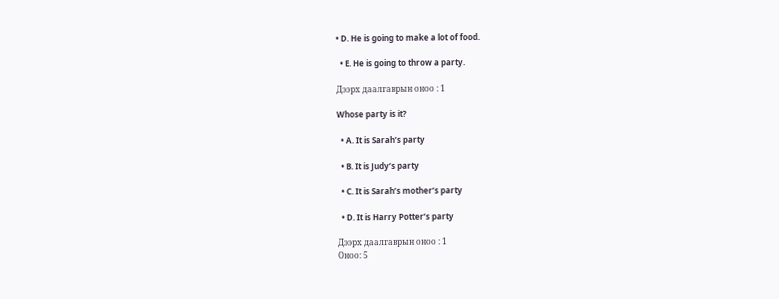• D. He is going to make a lot of food.

  • E. He is going to throw a party.

Дээрх даалгаврын оноо : 1

Whose party is it?

  • A. It is Sarah’s party

  • B. It is Judy’s party

  • C. It is Sarah’s mother’s party

  • D. It is Harry Potter’s party

Дээрх даалгаврын оноо : 1
Оноо: 5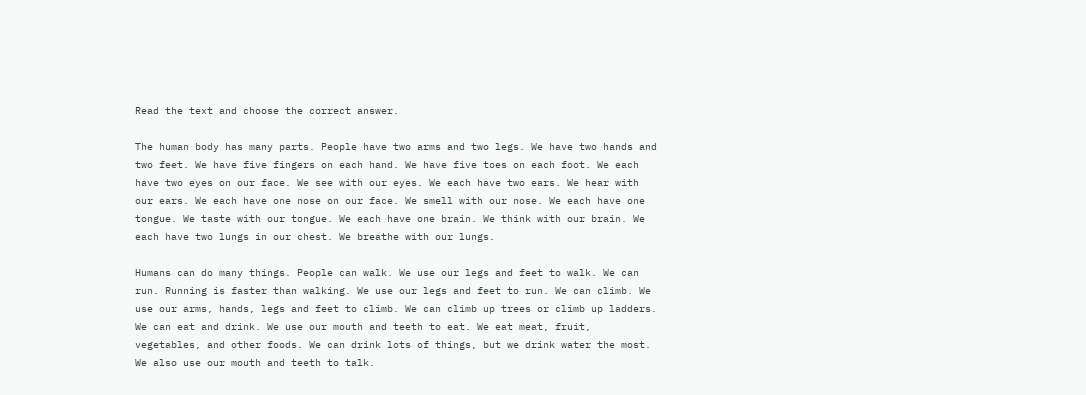Read the text and choose the correct answer.

The human body has many parts. People have two arms and two legs. We have two hands and two feet. We have five fingers on each hand. We have five toes on each foot. We each have two eyes on our face. We see with our eyes. We each have two ears. We hear with our ears. We each have one nose on our face. We smell with our nose. We each have one tongue. We taste with our tongue. We each have one brain. We think with our brain. We each have two lungs in our chest. We breathe with our lungs.

Humans can do many things. People can walk. We use our legs and feet to walk. We can run. Running is faster than walking. We use our legs and feet to run. We can climb. We use our arms, hands, legs and feet to climb. We can climb up trees or climb up ladders. We can eat and drink. We use our mouth and teeth to eat. We eat meat, fruit, vegetables, and other foods. We can drink lots of things, but we drink water the most. We also use our mouth and teeth to talk.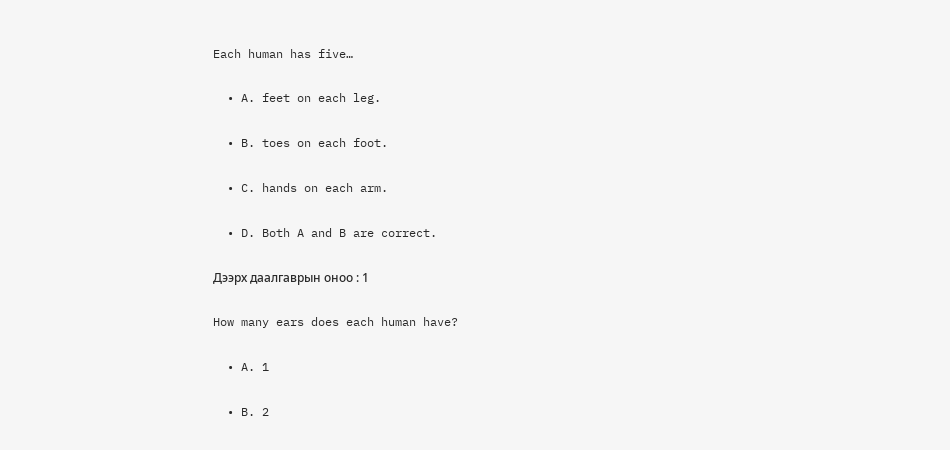Each human has five…

  • A. feet on each leg.

  • B. toes on each foot.

  • C. hands on each arm.

  • D. Both A and B are correct.

Дээрх даалгаврын оноо : 1

How many ears does each human have?

  • A. 1

  • B. 2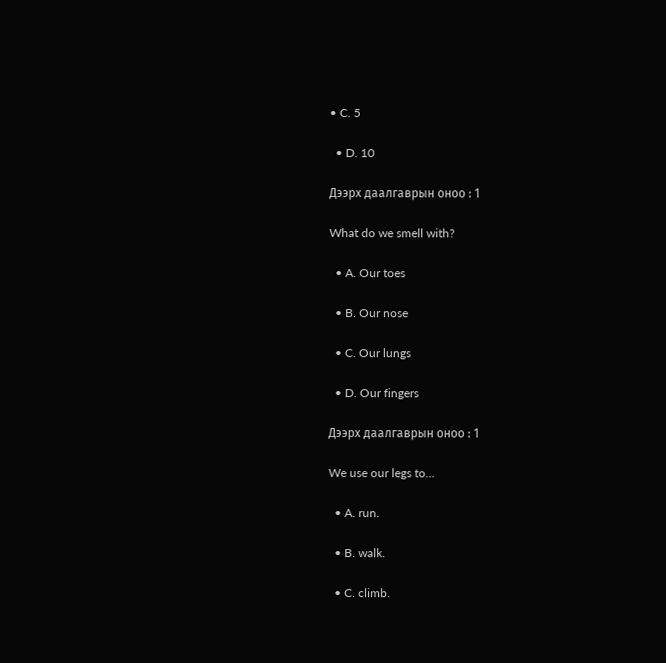• C. 5

  • D. 10

Дээрх даалгаврын оноо : 1

What do we smell with?

  • A. Our toes

  • B. Our nose

  • C. Our lungs

  • D. Our fingers

Дээрх даалгаврын оноо : 1

We use our legs to…

  • A. run.

  • B. walk.

  • C. climb.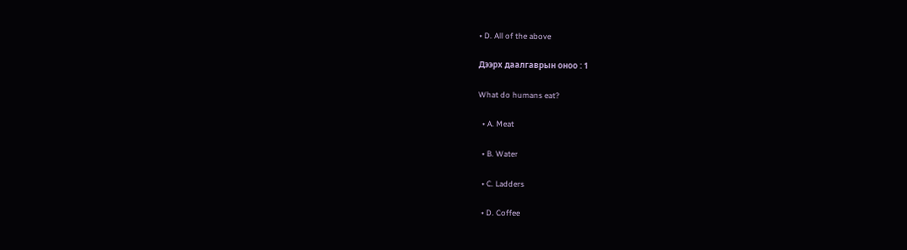• D. All of the above

Дээрх даалгаврын оноо : 1

What do humans eat?

  • A. Meat

  • B. Water

  • C. Ladders

  • D. Coffee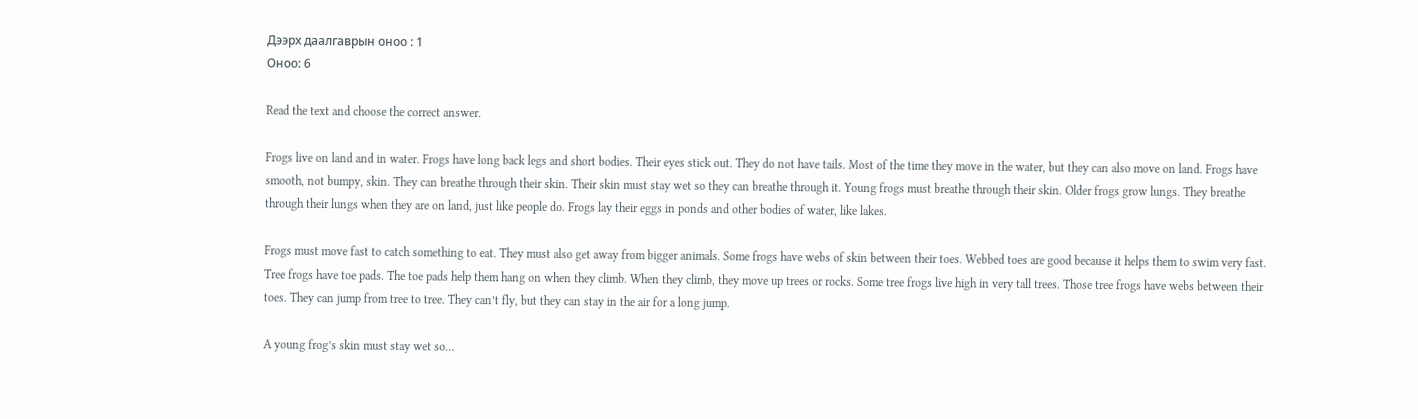Дээрх даалгаврын оноо : 1
Оноо: 6

Read the text and choose the correct answer.

Frogs live on land and in water. Frogs have long back legs and short bodies. Their eyes stick out. They do not have tails. Most of the time they move in the water, but they can also move on land. Frogs have smooth, not bumpy, skin. They can breathe through their skin. Their skin must stay wet so they can breathe through it. Young frogs must breathe through their skin. Older frogs grow lungs. They breathe through their lungs when they are on land, just like people do. Frogs lay their eggs in ponds and other bodies of water, like lakes.

Frogs must move fast to catch something to eat. They must also get away from bigger animals. Some frogs have webs of skin between their toes. Webbed toes are good because it helps them to swim very fast. Tree frogs have toe pads. The toe pads help them hang on when they climb. When they climb, they move up trees or rocks. Some tree frogs live high in very tall trees. Those tree frogs have webs between their toes. They can jump from tree to tree. They can’t fly, but they can stay in the air for a long jump.

A young frog’s skin must stay wet so…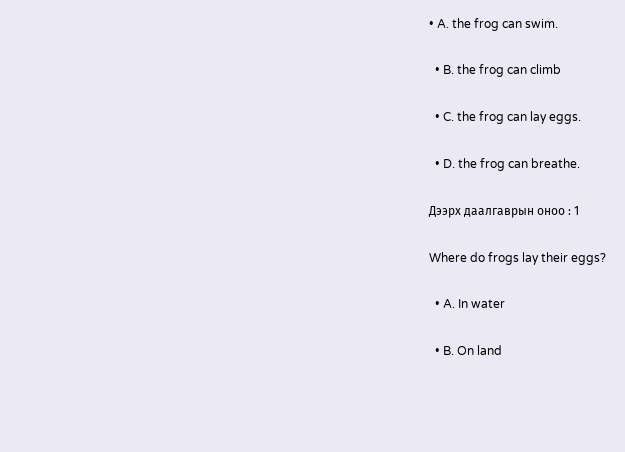• A. the frog can swim.

  • B. the frog can climb

  • C. the frog can lay eggs.

  • D. the frog can breathe.

Дээрх даалгаврын оноо : 1

Where do frogs lay their eggs?

  • A. In water

  • B. On land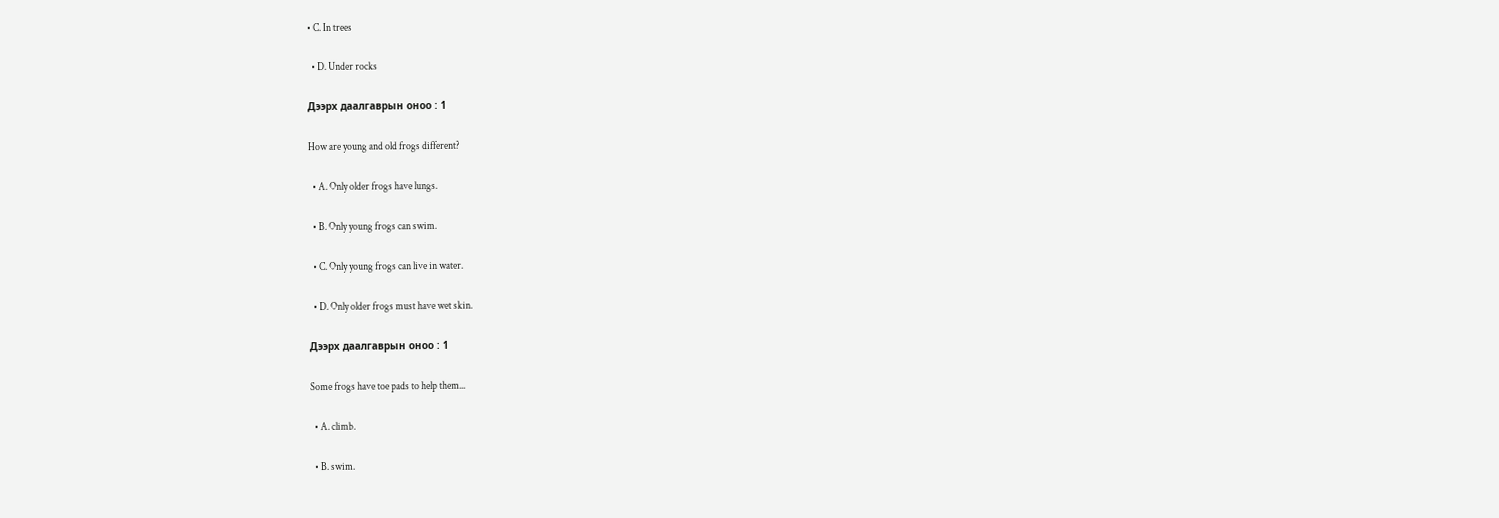• C. In trees

  • D. Under rocks

Дээрх даалгаврын оноо : 1

How are young and old frogs different?

  • A. Only older frogs have lungs.

  • B. Only young frogs can swim.

  • C. Only young frogs can live in water.

  • D. Only older frogs must have wet skin.

Дээрх даалгаврын оноо : 1

Some frogs have toe pads to help them...

  • A. climb.

  • B. swim.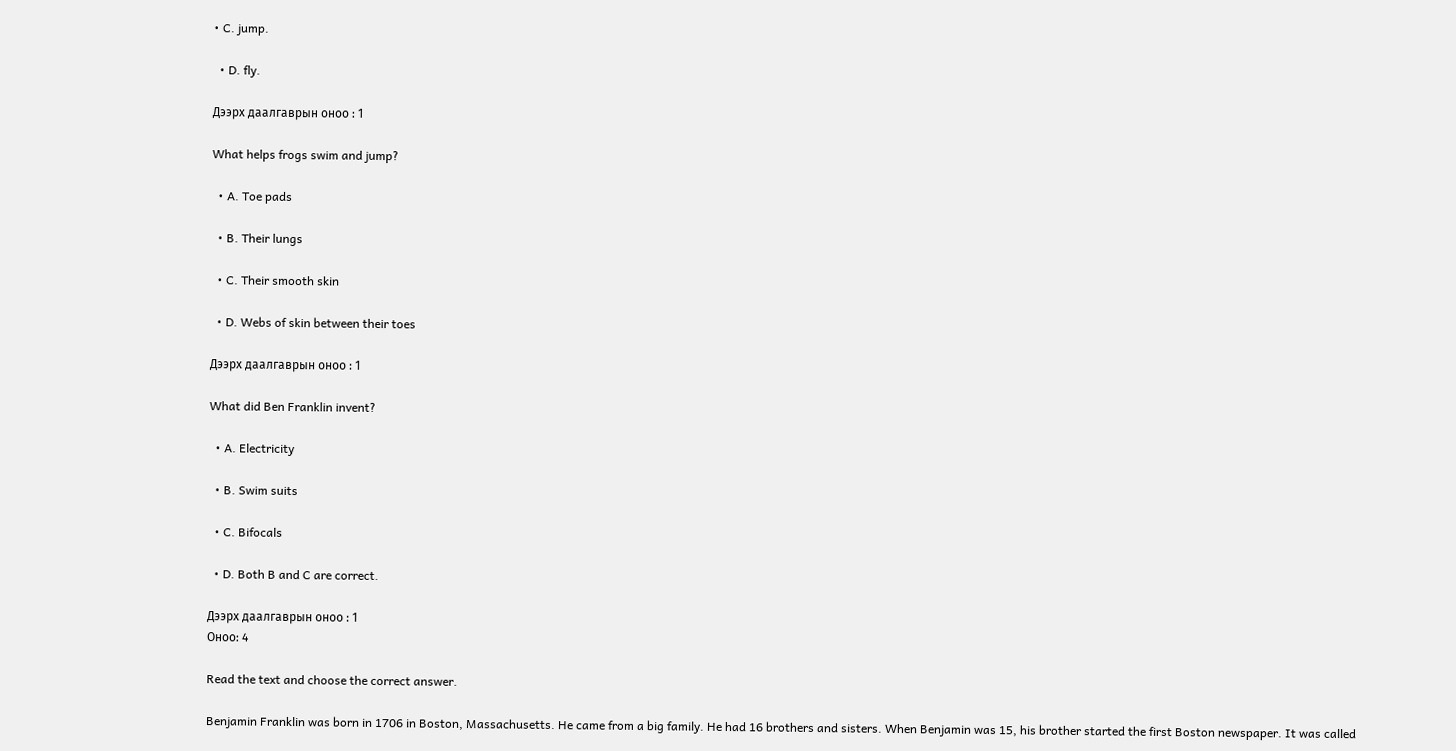• C. jump.

  • D. fly.

Дээрх даалгаврын оноо : 1

What helps frogs swim and jump?

  • A. Toe pads

  • B. Their lungs

  • C. Their smooth skin

  • D. Webs of skin between their toes

Дээрх даалгаврын оноо : 1

What did Ben Franklin invent?

  • A. Electricity

  • B. Swim suits

  • C. Bifocals

  • D. Both B and C are correct.

Дээрх даалгаврын оноо : 1
Оноо: 4

Read the text and choose the correct answer.

Benjamin Franklin was born in 1706 in Boston, Massachusetts. He came from a big family. He had 16 brothers and sisters. When Benjamin was 15, his brother started the first Boston newspaper. It was called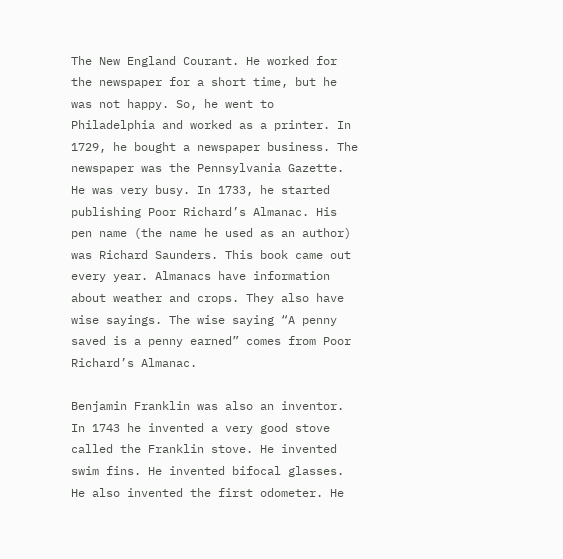The New England Courant. He worked for the newspaper for a short time, but he was not happy. So, he went to Philadelphia and worked as a printer. In 1729, he bought a newspaper business. The newspaper was the Pennsylvania Gazette. He was very busy. In 1733, he started publishing Poor Richard’s Almanac. His pen name (the name he used as an author) was Richard Saunders. This book came out every year. Almanacs have information about weather and crops. They also have wise sayings. The wise saying “A penny saved is a penny earned” comes from Poor Richard’s Almanac.

Benjamin Franklin was also an inventor. In 1743 he invented a very good stove called the Franklin stove. He invented swim fins. He invented bifocal glasses. He also invented the first odometer. He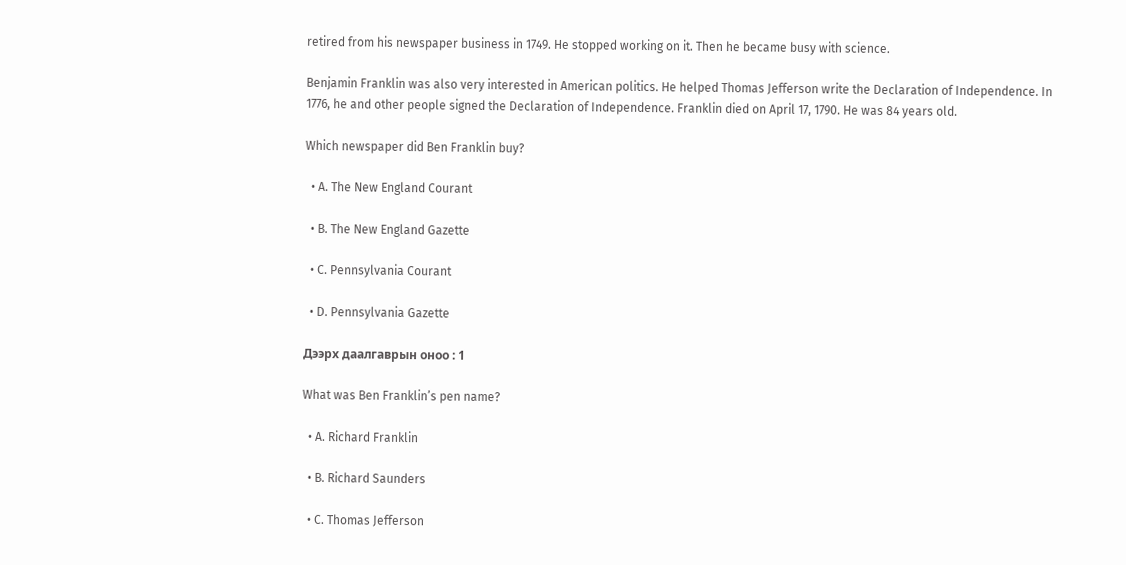retired from his newspaper business in 1749. He stopped working on it. Then he became busy with science.

Benjamin Franklin was also very interested in American politics. He helped Thomas Jefferson write the Declaration of Independence. In 1776, he and other people signed the Declaration of Independence. Franklin died on April 17, 1790. He was 84 years old.

Which newspaper did Ben Franklin buy?

  • A. The New England Courant

  • B. The New England Gazette

  • C. Pennsylvania Courant

  • D. Pennsylvania Gazette

Дээрх даалгаврын оноо : 1

What was Ben Franklin’s pen name?

  • A. Richard Franklin

  • B. Richard Saunders

  • C. Thomas Jefferson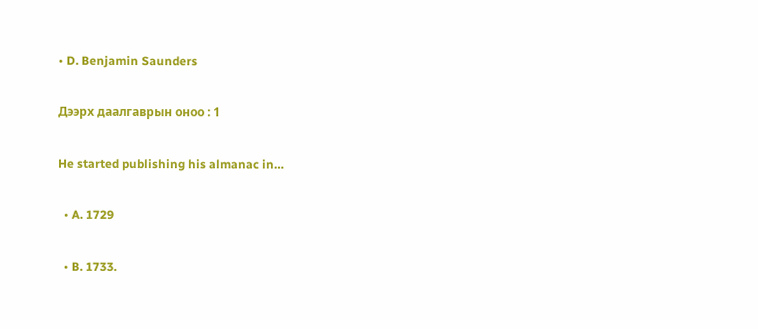• D. Benjamin Saunders

Дээрх даалгаврын оноо : 1

He started publishing his almanac in…

  • A. 1729

  • B. 1733.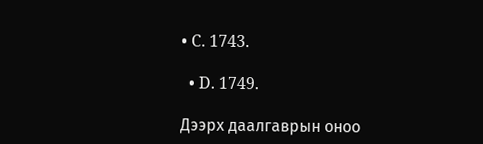• C. 1743.

  • D. 1749.

Дээрх даалгаврын оноо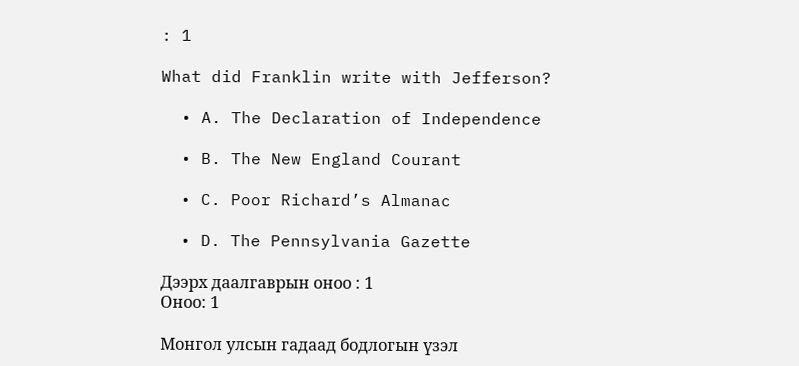: 1

What did Franklin write with Jefferson?

  • A. The Declaration of Independence

  • B. The New England Courant

  • C. Poor Richard’s Almanac

  • D. The Pennsylvania Gazette

Дээрх даалгаврын оноо : 1
Оноо: 1

Монгол улсын гадаад бодлогын үзэл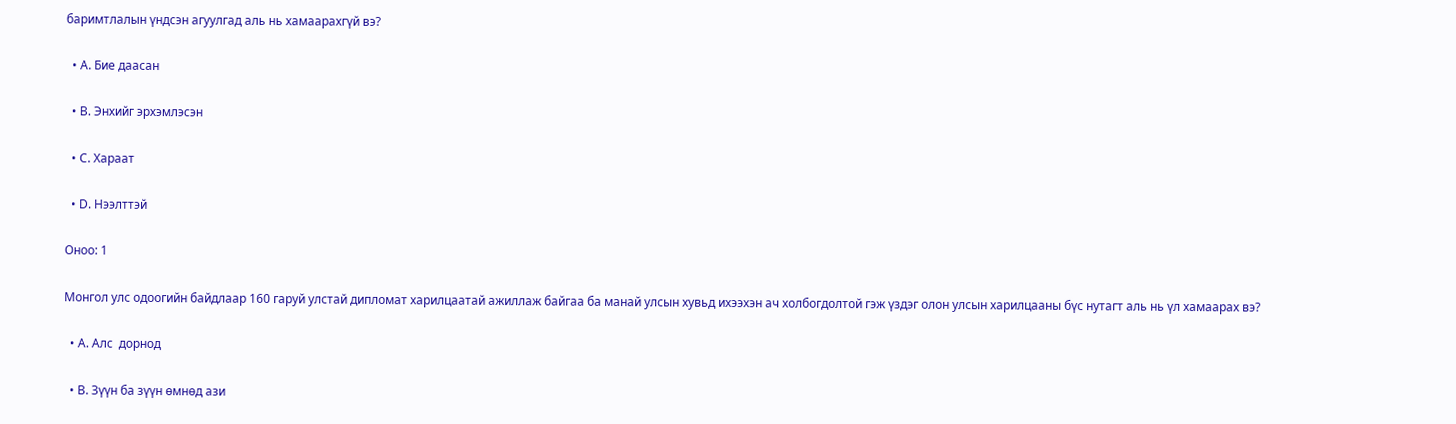баримтлалын үндсэн агуулгад аль нь хамаарахгүй вэ?

  • А. Бие даасан

  • B. Энхийг эрхэмлэсэн

  • C. Хараат

  • D. Нээлттэй

Оноо: 1

Монгол улс одоогийн байдлаар 160 гаруй улстай дипломат харилцаатай ажиллаж байгаа ба манай улсын хувьд ихээхэн ач холбогдолтой гэж үздэг олон улсын харилцааны бүс нутагт аль нь үл хамаарах вэ?

  • А. Алс  дорнод

  • B. Зүүн ба зүүн өмнөд ази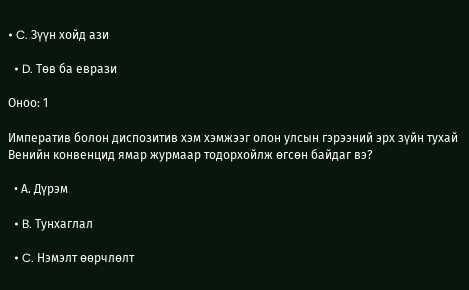• C. Зүүн хойд ази

  • D. Төв ба еврази

Оноо: 1

Императив болон диспозитив хэм хэмжээг олон улсын гэрээний эрх зүйн тухай Венийн конвенцид ямар журмаар тодорхойлж өгсөн байдаг вэ?

  • А. Дүрэм

  • B. Тунхаглал

  • C. Нэмэлт өөрчлөлт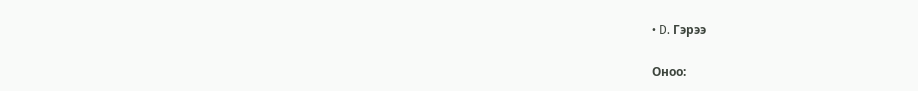• D. Гэрээ

Оноо: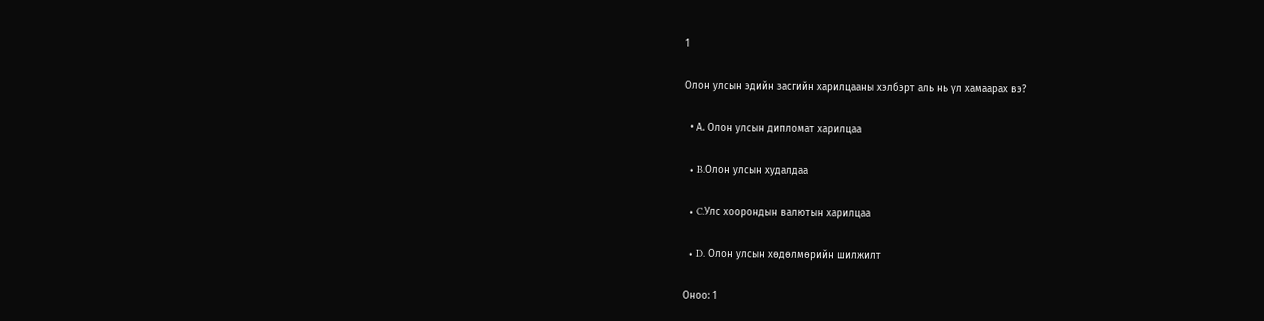1

Олон улсын эдийн засгийн харилцааны хэлбэрт аль нь үл хамаарах вэ?

  • А. Олон улсын дипломат харилцаа

  • B.Олон улсын худалдаа

  • C.Улс хоорондын валютын харилцаа

  • D. Олон улсын хөдөлмөрийн шилжилт

Оноо: 1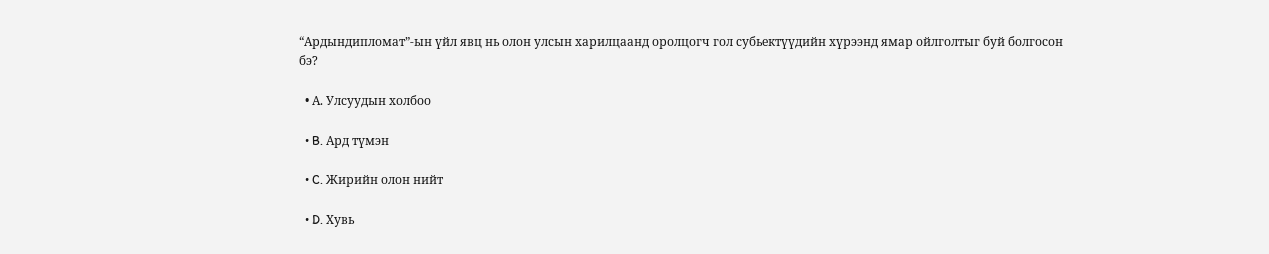“Ардындипломат”-ын үйл явц нь олон улсын харилцаанд оролцогч гол субьектүүдийн хүрээнд ямар ойлголтыг буй болгосон бэ?

  • А. Улсуудын холбоо

  • B. Ард түмэн

  • C. Жирийн олон нийт

  • D. Хувь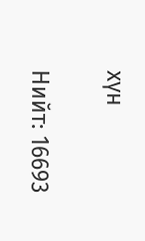хүн

Нийт: 16693